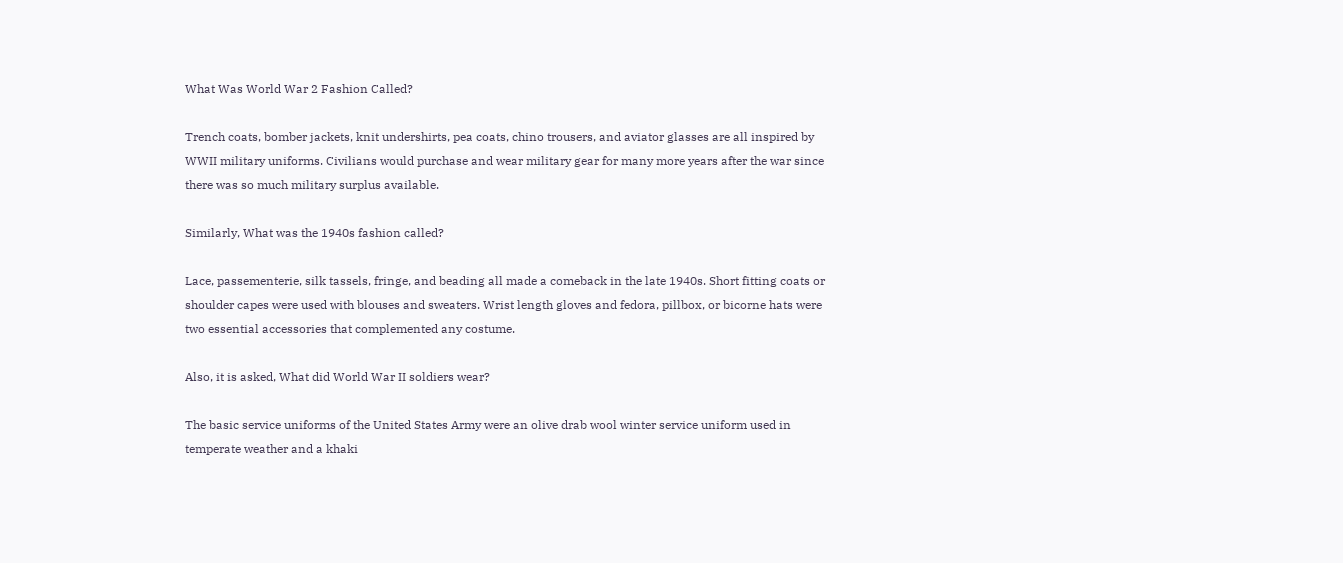What Was World War 2 Fashion Called?

Trench coats, bomber jackets, knit undershirts, pea coats, chino trousers, and aviator glasses are all inspired by WWII military uniforms. Civilians would purchase and wear military gear for many more years after the war since there was so much military surplus available.

Similarly, What was the 1940s fashion called?

Lace, passementerie, silk tassels, fringe, and beading all made a comeback in the late 1940s. Short fitting coats or shoulder capes were used with blouses and sweaters. Wrist length gloves and fedora, pillbox, or bicorne hats were two essential accessories that complemented any costume.

Also, it is asked, What did World War II soldiers wear?

The basic service uniforms of the United States Army were an olive drab wool winter service uniform used in temperate weather and a khaki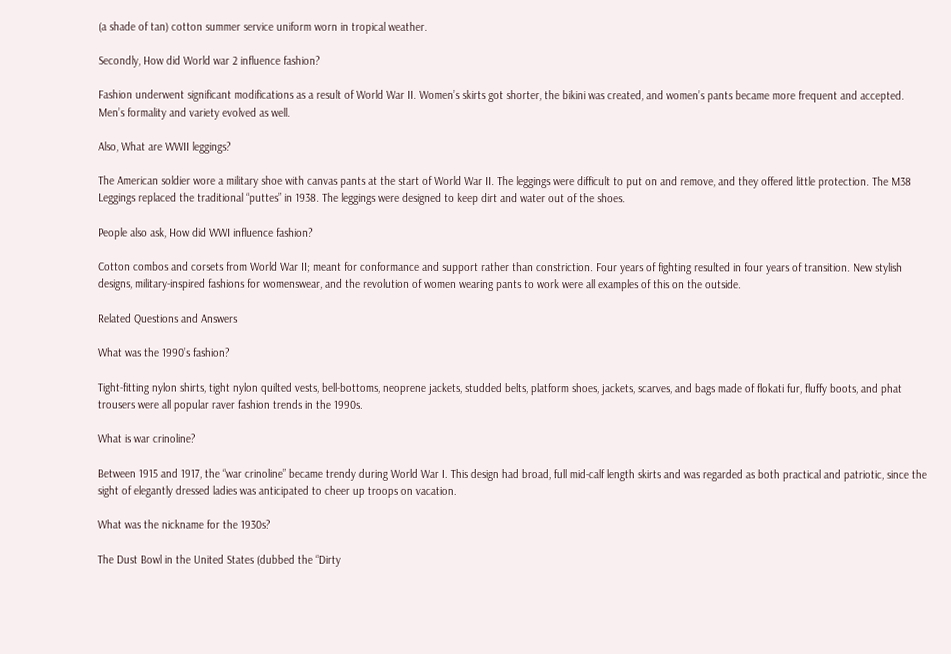(a shade of tan) cotton summer service uniform worn in tropical weather.

Secondly, How did World war 2 influence fashion?

Fashion underwent significant modifications as a result of World War II. Women’s skirts got shorter, the bikini was created, and women’s pants became more frequent and accepted. Men’s formality and variety evolved as well.

Also, What are WWII leggings?

The American soldier wore a military shoe with canvas pants at the start of World War II. The leggings were difficult to put on and remove, and they offered little protection. The M38 Leggings replaced the traditional “puttes” in 1938. The leggings were designed to keep dirt and water out of the shoes.

People also ask, How did WWI influence fashion?

Cotton combos and corsets from World War II; meant for conformance and support rather than constriction. Four years of fighting resulted in four years of transition. New stylish designs, military-inspired fashions for womenswear, and the revolution of women wearing pants to work were all examples of this on the outside.

Related Questions and Answers

What was the 1990’s fashion?

Tight-fitting nylon shirts, tight nylon quilted vests, bell-bottoms, neoprene jackets, studded belts, platform shoes, jackets, scarves, and bags made of flokati fur, fluffy boots, and phat trousers were all popular raver fashion trends in the 1990s.

What is war crinoline?

Between 1915 and 1917, the “war crinoline” became trendy during World War I. This design had broad, full mid-calf length skirts and was regarded as both practical and patriotic, since the sight of elegantly dressed ladies was anticipated to cheer up troops on vacation.

What was the nickname for the 1930s?

The Dust Bowl in the United States (dubbed the “Dirty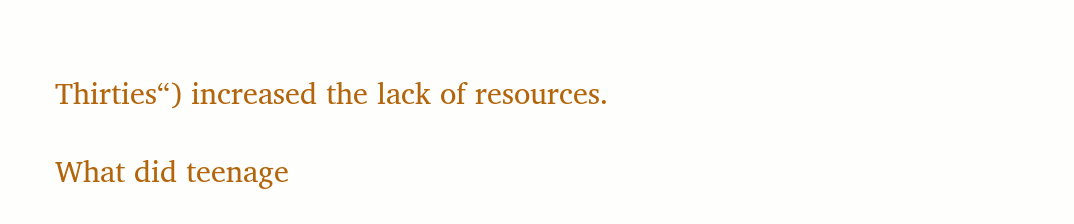Thirties“) increased the lack of resources.

What did teenage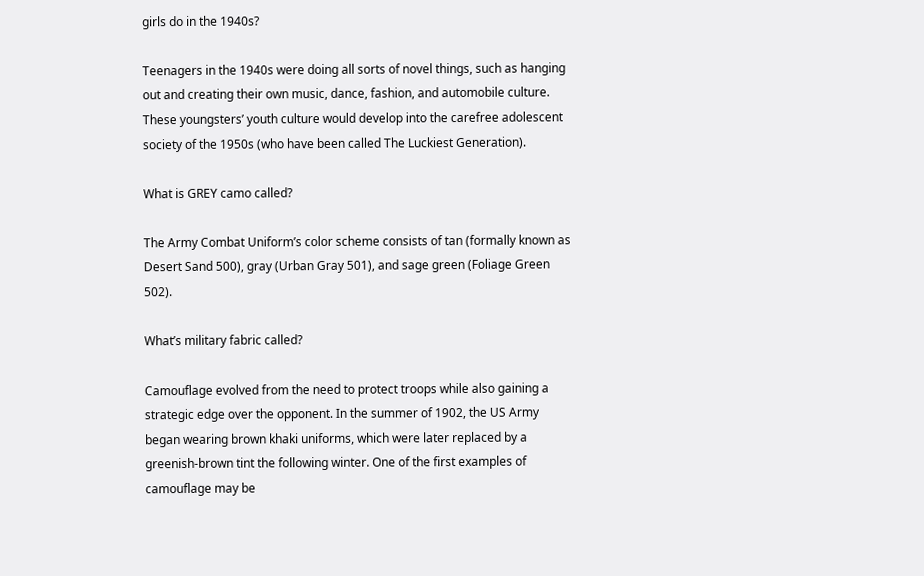girls do in the 1940s?

Teenagers in the 1940s were doing all sorts of novel things, such as hanging out and creating their own music, dance, fashion, and automobile culture. These youngsters’ youth culture would develop into the carefree adolescent society of the 1950s (who have been called The Luckiest Generation).

What is GREY camo called?

The Army Combat Uniform’s color scheme consists of tan (formally known as Desert Sand 500), gray (Urban Gray 501), and sage green (Foliage Green 502).

What’s military fabric called?

Camouflage evolved from the need to protect troops while also gaining a strategic edge over the opponent. In the summer of 1902, the US Army began wearing brown khaki uniforms, which were later replaced by a greenish-brown tint the following winter. One of the first examples of camouflage may be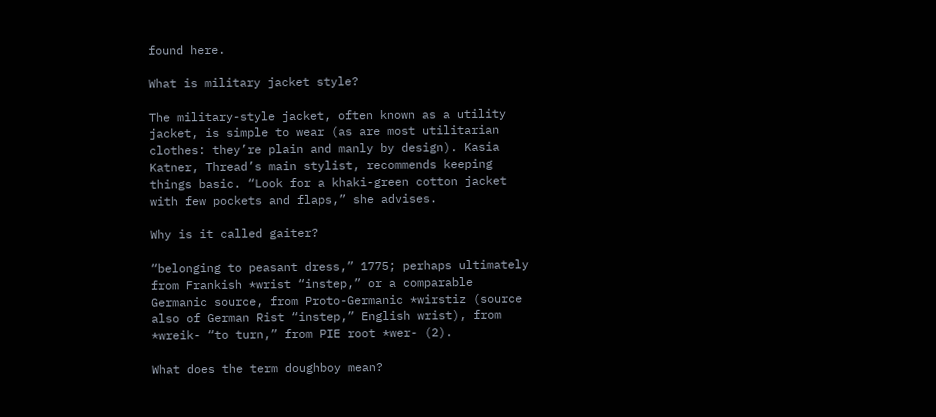found here.

What is military jacket style?

The military-style jacket, often known as a utility jacket, is simple to wear (as are most utilitarian clothes: they’re plain and manly by design). Kasia Katner, Thread’s main stylist, recommends keeping things basic. “Look for a khaki-green cotton jacket with few pockets and flaps,” she advises.

Why is it called gaiter?

“belonging to peasant dress,” 1775; perhaps ultimately from Frankish *wrist “instep,” or a comparable Germanic source, from Proto-Germanic *wirstiz (source also of German Rist “instep,” English wrist), from *wreik- “to turn,” from PIE root *wer- (2).

What does the term doughboy mean?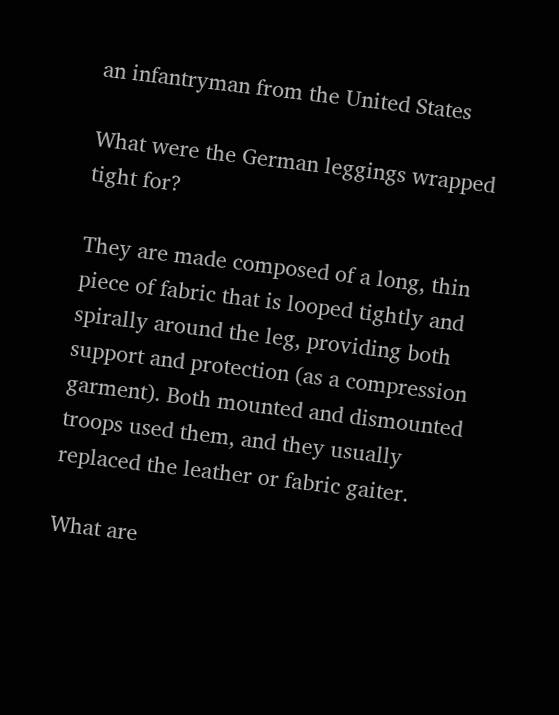an infantryman from the United States

What were the German leggings wrapped tight for?

They are made composed of a long, thin piece of fabric that is looped tightly and spirally around the leg, providing both support and protection (as a compression garment). Both mounted and dismounted troops used them, and they usually replaced the leather or fabric gaiter.

What are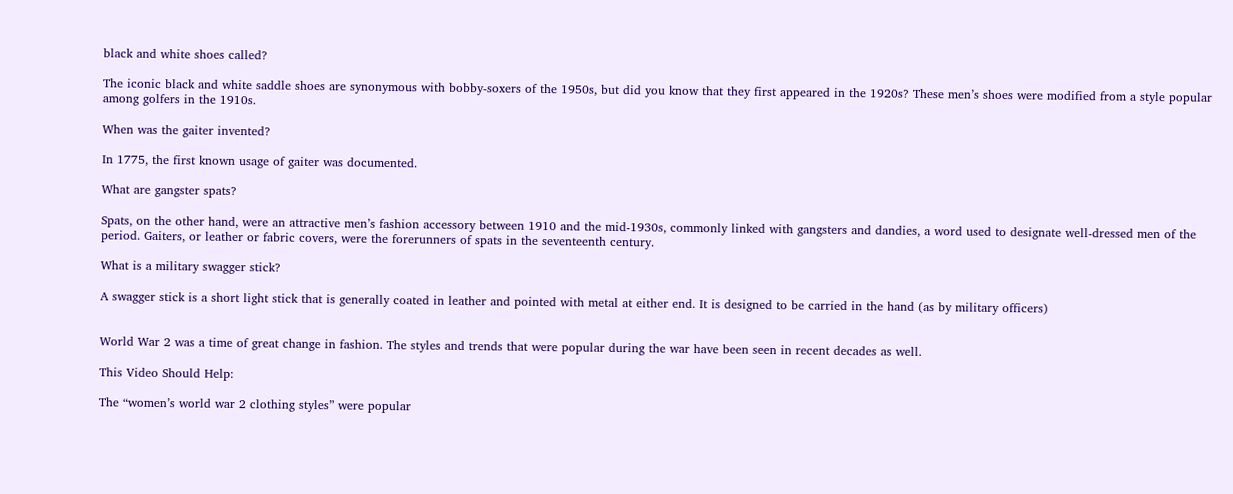black and white shoes called?

The iconic black and white saddle shoes are synonymous with bobby-soxers of the 1950s, but did you know that they first appeared in the 1920s? These men’s shoes were modified from a style popular among golfers in the 1910s.

When was the gaiter invented?

In 1775, the first known usage of gaiter was documented.

What are gangster spats?

Spats, on the other hand, were an attractive men’s fashion accessory between 1910 and the mid-1930s, commonly linked with gangsters and dandies, a word used to designate well-dressed men of the period. Gaiters, or leather or fabric covers, were the forerunners of spats in the seventeenth century.

What is a military swagger stick?

A swagger stick is a short light stick that is generally coated in leather and pointed with metal at either end. It is designed to be carried in the hand (as by military officers)


World War 2 was a time of great change in fashion. The styles and trends that were popular during the war have been seen in recent decades as well.

This Video Should Help:

The “women’s world war 2 clothing styles” were popular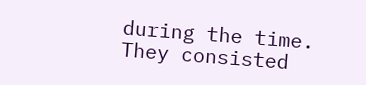during the time. They consisted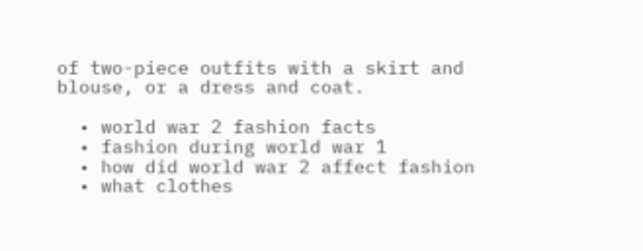of two-piece outfits with a skirt and blouse, or a dress and coat.

  • world war 2 fashion facts
  • fashion during world war 1
  • how did world war 2 affect fashion
  • what clothes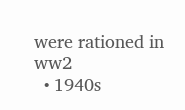were rationed in ww2
  • 1940s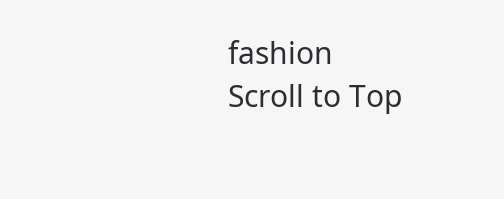fashion
Scroll to Top